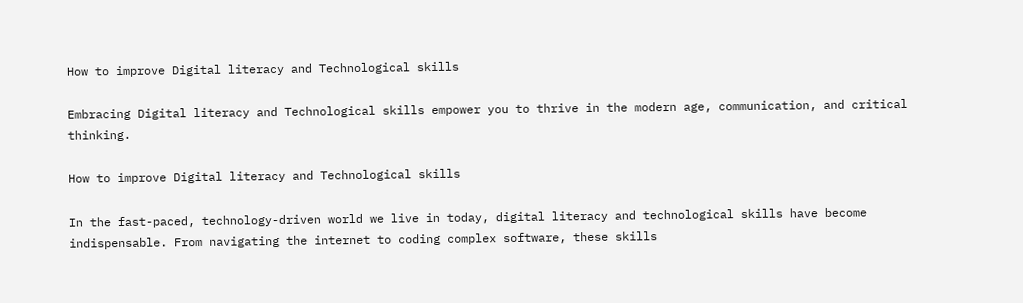How to improve Digital literacy and Technological skills

Embracing Digital literacy and Technological skills empower you to thrive in the modern age, communication, and critical thinking.

How to improve Digital literacy and Technological skills

In the fast-paced, technology-driven world we live in today, digital literacy and technological skills have become indispensable. From navigating the internet to coding complex software, these skills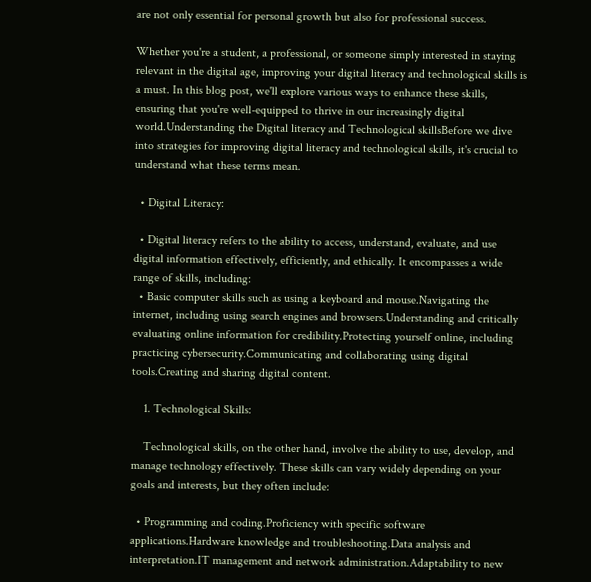are not only essential for personal growth but also for professional success.

Whether you're a student, a professional, or someone simply interested in staying relevant in the digital age, improving your digital literacy and technological skills is a must. In this blog post, we'll explore various ways to enhance these skills, ensuring that you're well-equipped to thrive in our increasingly digital world.Understanding the Digital literacy and Technological skillsBefore we dive into strategies for improving digital literacy and technological skills, it's crucial to understand what these terms mean.

  • Digital Literacy:

  • Digital literacy refers to the ability to access, understand, evaluate, and use digital information effectively, efficiently, and ethically. It encompasses a wide range of skills, including:
  • Basic computer skills such as using a keyboard and mouse.Navigating the internet, including using search engines and browsers.Understanding and critically evaluating online information for credibility.Protecting yourself online, including practicing cybersecurity.Communicating and collaborating using digital tools.Creating and sharing digital content.

    1. Technological Skills:

    Technological skills, on the other hand, involve the ability to use, develop, and manage technology effectively. These skills can vary widely depending on your goals and interests, but they often include:

  • Programming and coding.Proficiency with specific software applications.Hardware knowledge and troubleshooting.Data analysis and interpretation.IT management and network administration.Adaptability to new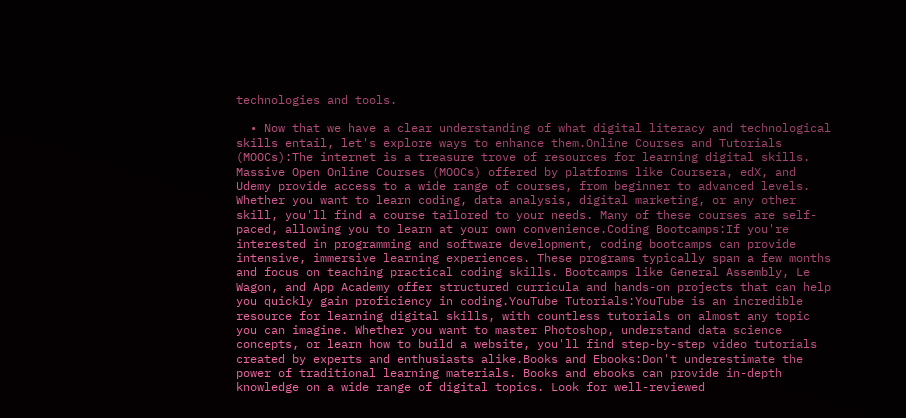technologies and tools.

  • Now that we have a clear understanding of what digital literacy and technological skills entail, let's explore ways to enhance them.Online Courses and Tutorials (MOOCs):The internet is a treasure trove of resources for learning digital skills. Massive Open Online Courses (MOOCs) offered by platforms like Coursera, edX, and Udemy provide access to a wide range of courses, from beginner to advanced levels. Whether you want to learn coding, data analysis, digital marketing, or any other skill, you'll find a course tailored to your needs. Many of these courses are self-paced, allowing you to learn at your own convenience.Coding Bootcamps:If you're interested in programming and software development, coding bootcamps can provide intensive, immersive learning experiences. These programs typically span a few months and focus on teaching practical coding skills. Bootcamps like General Assembly, Le Wagon, and App Academy offer structured curricula and hands-on projects that can help you quickly gain proficiency in coding.YouTube Tutorials:YouTube is an incredible resource for learning digital skills, with countless tutorials on almost any topic you can imagine. Whether you want to master Photoshop, understand data science concepts, or learn how to build a website, you'll find step-by-step video tutorials created by experts and enthusiasts alike.Books and Ebooks:Don't underestimate the power of traditional learning materials. Books and ebooks can provide in-depth knowledge on a wide range of digital topics. Look for well-reviewed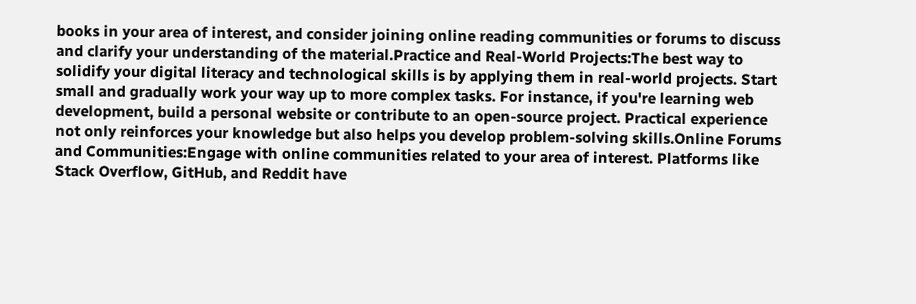books in your area of interest, and consider joining online reading communities or forums to discuss and clarify your understanding of the material.Practice and Real-World Projects:The best way to solidify your digital literacy and technological skills is by applying them in real-world projects. Start small and gradually work your way up to more complex tasks. For instance, if you're learning web development, build a personal website or contribute to an open-source project. Practical experience not only reinforces your knowledge but also helps you develop problem-solving skills.Online Forums and Communities:Engage with online communities related to your area of interest. Platforms like Stack Overflow, GitHub, and Reddit have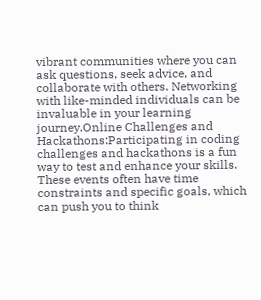vibrant communities where you can ask questions, seek advice, and collaborate with others. Networking with like-minded individuals can be invaluable in your learning journey.Online Challenges and Hackathons:Participating in coding challenges and hackathons is a fun way to test and enhance your skills. These events often have time constraints and specific goals, which can push you to think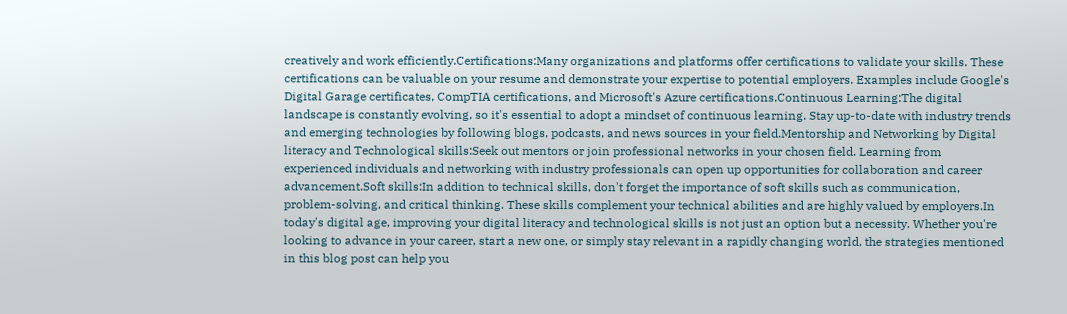creatively and work efficiently.Certifications:Many organizations and platforms offer certifications to validate your skills. These certifications can be valuable on your resume and demonstrate your expertise to potential employers. Examples include Google's Digital Garage certificates, CompTIA certifications, and Microsoft's Azure certifications.Continuous Learning:The digital landscape is constantly evolving, so it's essential to adopt a mindset of continuous learning. Stay up-to-date with industry trends and emerging technologies by following blogs, podcasts, and news sources in your field.Mentorship and Networking by Digital literacy and Technological skills:Seek out mentors or join professional networks in your chosen field. Learning from experienced individuals and networking with industry professionals can open up opportunities for collaboration and career advancement.Soft skills:In addition to technical skills, don't forget the importance of soft skills such as communication, problem-solving, and critical thinking. These skills complement your technical abilities and are highly valued by employers.In today's digital age, improving your digital literacy and technological skills is not just an option but a necessity. Whether you're looking to advance in your career, start a new one, or simply stay relevant in a rapidly changing world, the strategies mentioned in this blog post can help you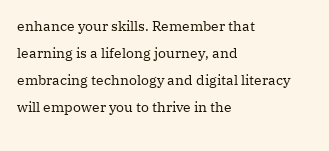enhance your skills. Remember that learning is a lifelong journey, and embracing technology and digital literacy will empower you to thrive in the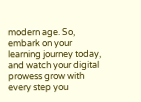modern age. So, embark on your learning journey today, and watch your digital prowess grow with every step you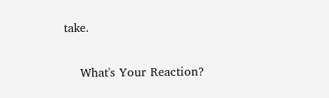take.

    What's Your Reaction?